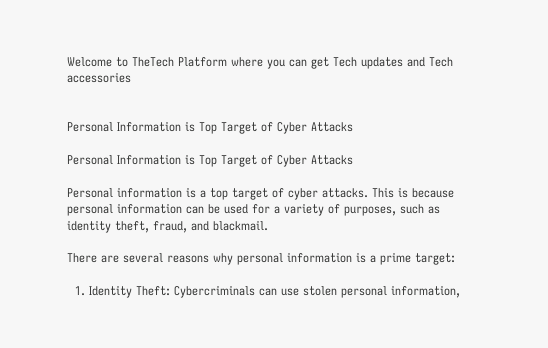Welcome to TheTech Platform where you can get Tech updates and Tech accessories


Personal Information is Top Target of Cyber Attacks

Personal Information is Top Target of Cyber Attacks

Personal information is a top target of cyber attacks. This is because personal information can be used for a variety of purposes, such as identity theft, fraud, and blackmail.

There are several reasons why personal information is a prime target:

  1. Identity Theft: Cybercriminals can use stolen personal information,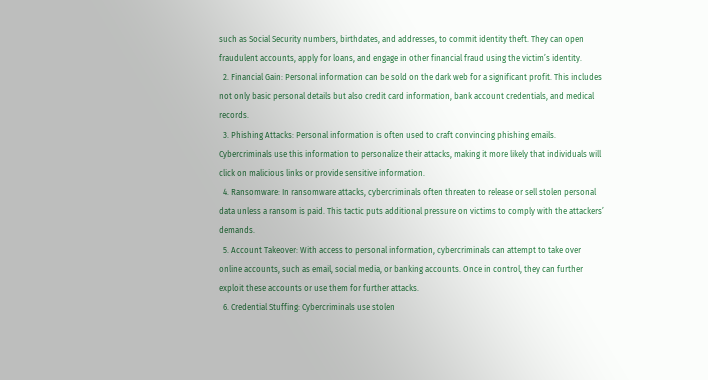such as Social Security numbers, birthdates, and addresses, to commit identity theft. They can open fraudulent accounts, apply for loans, and engage in other financial fraud using the victim’s identity.
  2. Financial Gain: Personal information can be sold on the dark web for a significant profit. This includes not only basic personal details but also credit card information, bank account credentials, and medical records.
  3. Phishing Attacks: Personal information is often used to craft convincing phishing emails. Cybercriminals use this information to personalize their attacks, making it more likely that individuals will click on malicious links or provide sensitive information.
  4. Ransomware: In ransomware attacks, cybercriminals often threaten to release or sell stolen personal data unless a ransom is paid. This tactic puts additional pressure on victims to comply with the attackers’ demands.
  5. Account Takeover: With access to personal information, cybercriminals can attempt to take over online accounts, such as email, social media, or banking accounts. Once in control, they can further exploit these accounts or use them for further attacks.
  6. Credential Stuffing: Cybercriminals use stolen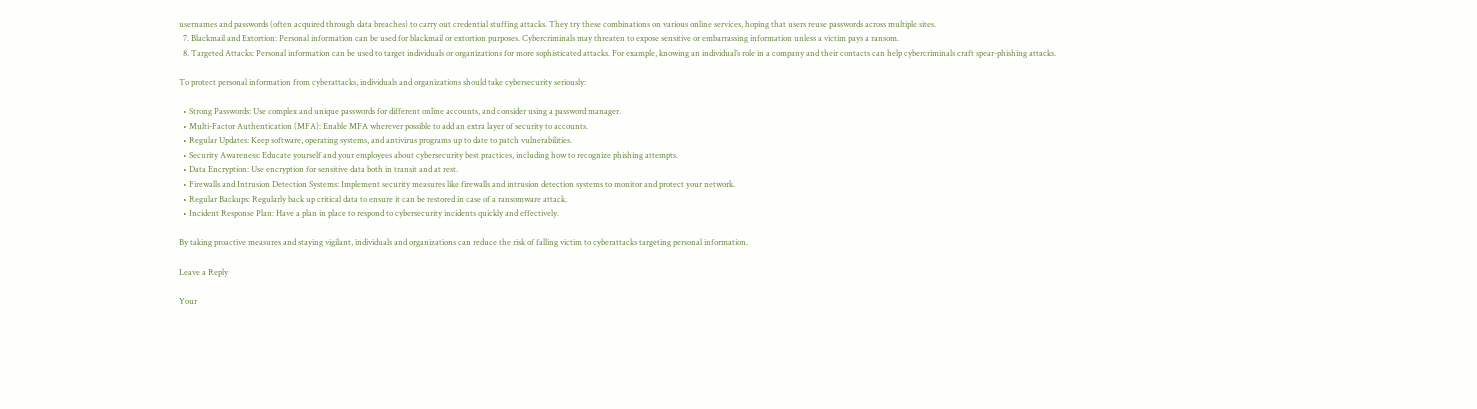usernames and passwords (often acquired through data breaches) to carry out credential stuffing attacks. They try these combinations on various online services, hoping that users reuse passwords across multiple sites.
  7. Blackmail and Extortion: Personal information can be used for blackmail or extortion purposes. Cybercriminals may threaten to expose sensitive or embarrassing information unless a victim pays a ransom.
  8. Targeted Attacks: Personal information can be used to target individuals or organizations for more sophisticated attacks. For example, knowing an individual’s role in a company and their contacts can help cybercriminals craft spear-phishing attacks.

To protect personal information from cyberattacks, individuals and organizations should take cybersecurity seriously:

  • Strong Passwords: Use complex and unique passwords for different online accounts, and consider using a password manager.
  • Multi-Factor Authentication (MFA): Enable MFA wherever possible to add an extra layer of security to accounts.
  • Regular Updates: Keep software, operating systems, and antivirus programs up to date to patch vulnerabilities.
  • Security Awareness: Educate yourself and your employees about cybersecurity best practices, including how to recognize phishing attempts.
  • Data Encryption: Use encryption for sensitive data both in transit and at rest.
  • Firewalls and Intrusion Detection Systems: Implement security measures like firewalls and intrusion detection systems to monitor and protect your network.
  • Regular Backups: Regularly back up critical data to ensure it can be restored in case of a ransomware attack.
  • Incident Response Plan: Have a plan in place to respond to cybersecurity incidents quickly and effectively.

By taking proactive measures and staying vigilant, individuals and organizations can reduce the risk of falling victim to cyberattacks targeting personal information.

Leave a Reply

Your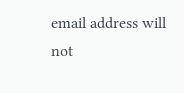email address will not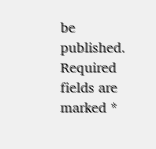be published. Required fields are marked *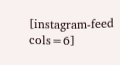[instagram-feed cols=6]